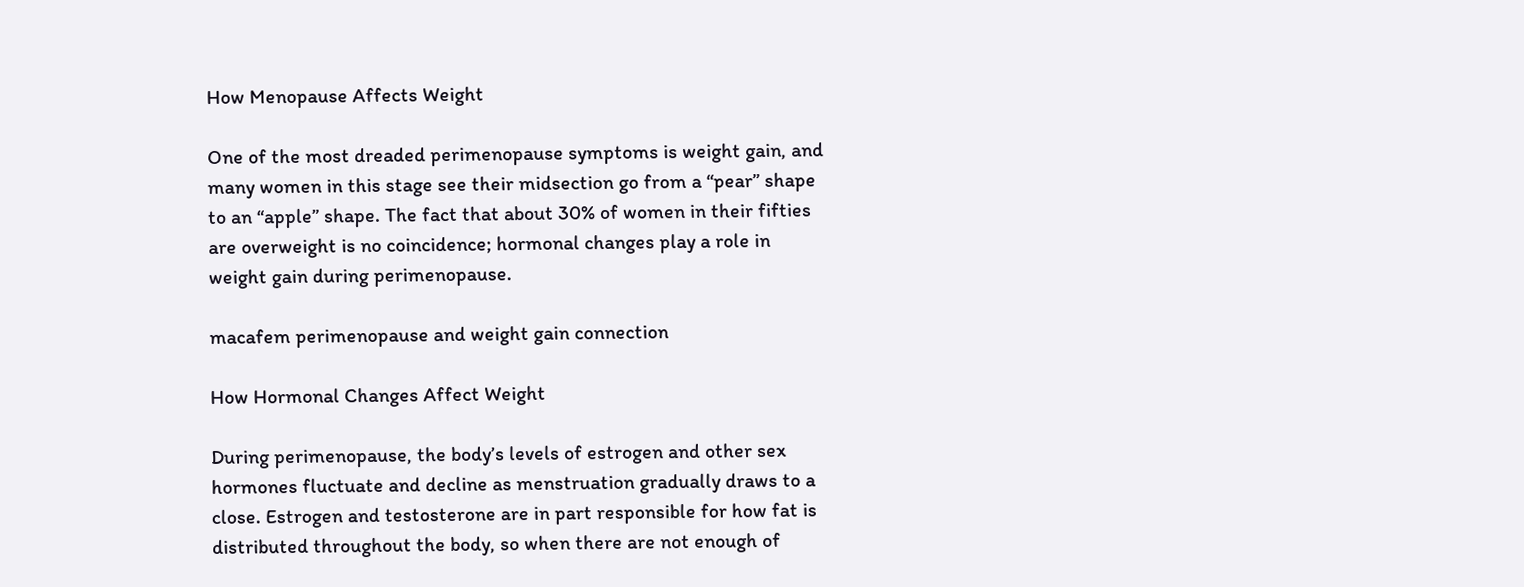How Menopause Affects Weight

One of the most dreaded perimenopause symptoms is weight gain, and many women in this stage see their midsection go from a “pear” shape to an “apple” shape. The fact that about 30% of women in their fifties are overweight is no coincidence; hormonal changes play a role in weight gain during perimenopause.

macafem perimenopause and weight gain connection

How Hormonal Changes Affect Weight

During perimenopause, the body’s levels of estrogen and other sex hormones fluctuate and decline as menstruation gradually draws to a close. Estrogen and testosterone are in part responsible for how fat is distributed throughout the body, so when there are not enough of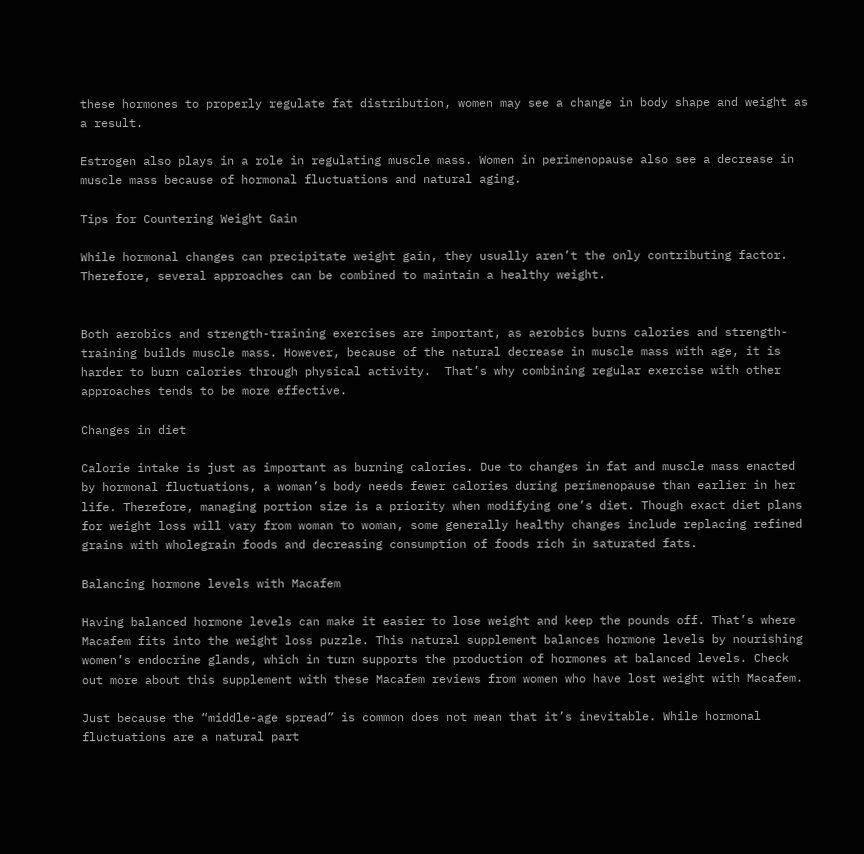these hormones to properly regulate fat distribution, women may see a change in body shape and weight as a result.

Estrogen also plays in a role in regulating muscle mass. Women in perimenopause also see a decrease in muscle mass because of hormonal fluctuations and natural aging.

Tips for Countering Weight Gain

While hormonal changes can precipitate weight gain, they usually aren’t the only contributing factor. Therefore, several approaches can be combined to maintain a healthy weight.


Both aerobics and strength-training exercises are important, as aerobics burns calories and strength-training builds muscle mass. However, because of the natural decrease in muscle mass with age, it is harder to burn calories through physical activity.  That’s why combining regular exercise with other approaches tends to be more effective.

Changes in diet

Calorie intake is just as important as burning calories. Due to changes in fat and muscle mass enacted by hormonal fluctuations, a woman’s body needs fewer calories during perimenopause than earlier in her life. Therefore, managing portion size is a priority when modifying one’s diet. Though exact diet plans for weight loss will vary from woman to woman, some generally healthy changes include replacing refined grains with wholegrain foods and decreasing consumption of foods rich in saturated fats.

Balancing hormone levels with Macafem

Having balanced hormone levels can make it easier to lose weight and keep the pounds off. That’s where Macafem fits into the weight loss puzzle. This natural supplement balances hormone levels by nourishing women’s endocrine glands, which in turn supports the production of hormones at balanced levels. Check out more about this supplement with these Macafem reviews from women who have lost weight with Macafem.

Just because the “middle-age spread” is common does not mean that it’s inevitable. While hormonal fluctuations are a natural part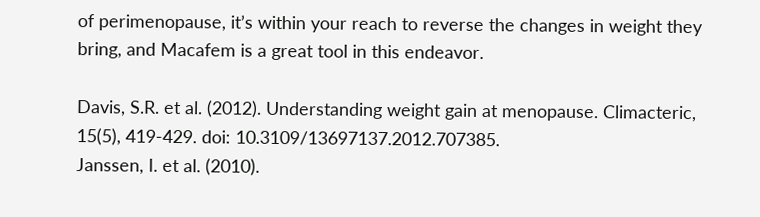of perimenopause, it’s within your reach to reverse the changes in weight they bring, and Macafem is a great tool in this endeavor.

Davis, S.R. et al. (2012). Understanding weight gain at menopause. Climacteric, 15(5), 419-429. doi: 10.3109/13697137.2012.707385.
Janssen, I. et al. (2010).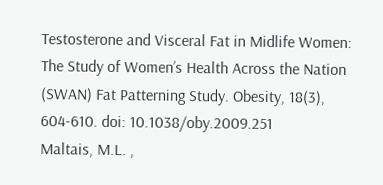Testosterone and Visceral Fat in Midlife Women: The Study of Women’s Health Across the Nation (SWAN) Fat Patterning Study. Obesity, 18(3), 604-610. doi: 10.1038/oby.2009.251
Maltais, M.L. ,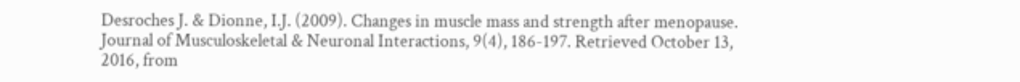Desroches J. & Dionne, I.J. (2009). Changes in muscle mass and strength after menopause. Journal of Musculoskeletal & Neuronal Interactions, 9(4), 186-197. Retrieved October 13, 2016, from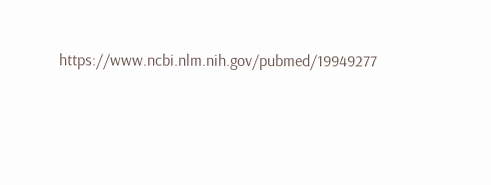https://www.ncbi.nlm.nih.gov/pubmed/19949277